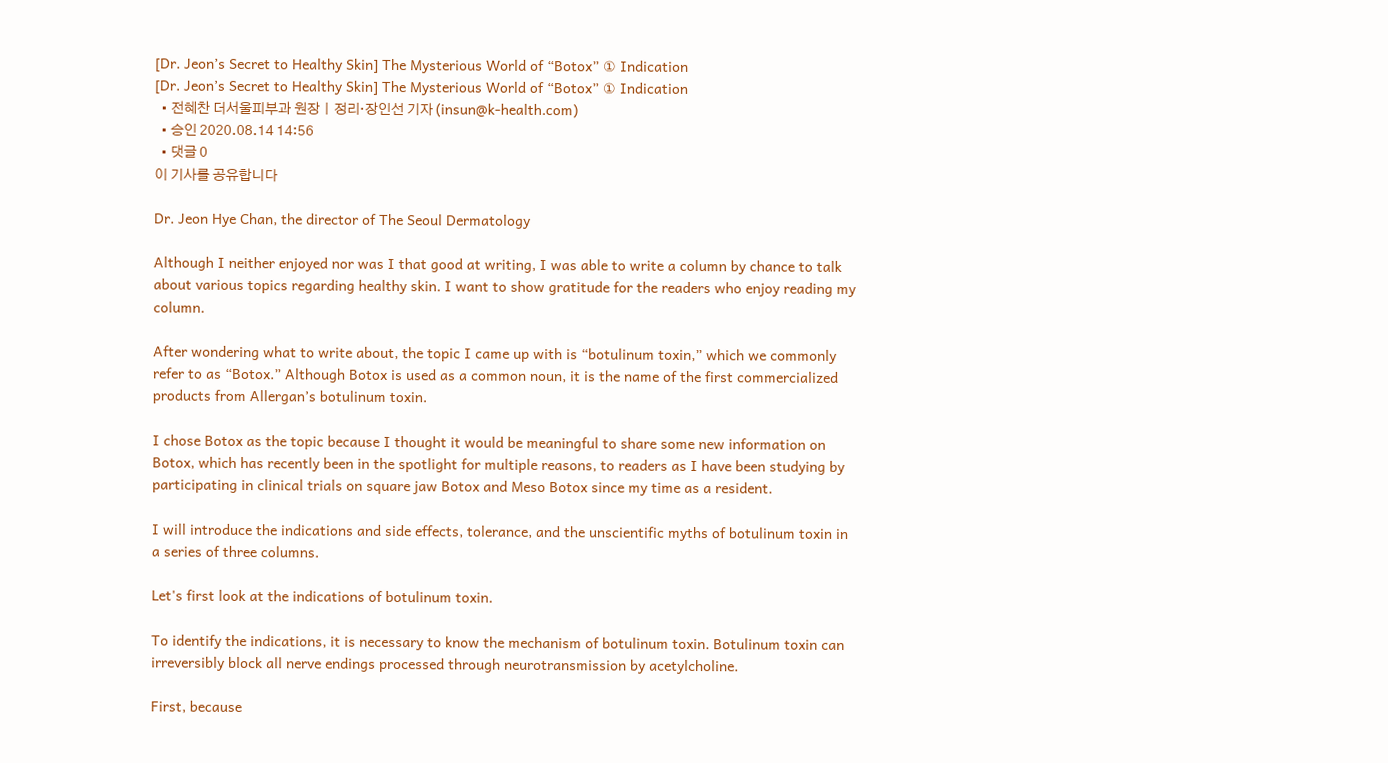[Dr. Jeon’s Secret to Healthy Skin] The Mysterious World of “Botox” ① Indication
[Dr. Jeon’s Secret to Healthy Skin] The Mysterious World of “Botox” ① Indication
  • 전혜찬 더서울피부과 원장ㅣ정리·장인선 기자 (insun@k-health.com)
  • 승인 2020.08.14 14:56
  • 댓글 0
이 기사를 공유합니다

Dr. Jeon Hye Chan, the director of The Seoul Dermatology

Although I neither enjoyed nor was I that good at writing, I was able to write a column by chance to talk about various topics regarding healthy skin. I want to show gratitude for the readers who enjoy reading my column.

After wondering what to write about, the topic I came up with is “botulinum toxin,” which we commonly refer to as “Botox.” Although Botox is used as a common noun, it is the name of the first commercialized products from Allergan’s botulinum toxin.

I chose Botox as the topic because I thought it would be meaningful to share some new information on Botox, which has recently been in the spotlight for multiple reasons, to readers as I have been studying by participating in clinical trials on square jaw Botox and Meso Botox since my time as a resident.

I will introduce the indications and side effects, tolerance, and the unscientific myths of botulinum toxin in a series of three columns.

Let's first look at the indications of botulinum toxin.

To identify the indications, it is necessary to know the mechanism of botulinum toxin. Botulinum toxin can irreversibly block all nerve endings processed through neurotransmission by acetylcholine.

First, because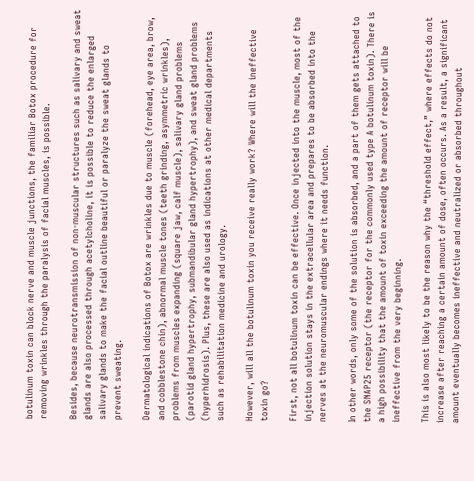botulinum toxin can block nerve and muscle junctions, the familiar Botox procedure for removing wrinkles through the paralysis of facial muscles, is possible.

Besides, because neurotransmission of non-muscular structures such as salivary and sweat glands are also processed through acetylcholine, it is possible to reduce the enlarged salivary glands to make the facial outline beautiful or paralyze the sweat glands to prevent sweating.

Dermatological indications of Botox are wrinkles due to muscle (forehead, eye area, brow, and cobblestone chin), abnormal muscle tones (teeth grinding, asymmetric wrinkles), problems from muscles expanding (square jaw, calf muscle), salivary gland problems (parotid gland hypertrophy, submandibular gland hypertrophy), and sweat gland problems (hyperhidrosis). Plus, these are also used as indications at other medical departments such as rehabilitation medicine and urology.

However, will all the botulinum toxin you receive really work? Where will the ineffective toxin go?

First, not all botulinum toxin can be effective. Once injected into the muscle, most of the injection solution stays in the extracellular area and prepares to be absorbed into the nerves at the neuromuscular endings where it needs function.

In other words, only some of the solution is absorbed, and a part of them gets attached to the SNAP25 receptor (the receptor for the commonly used type A botulinum toxin). There is a high possibility that the amount of toxin exceeding the amount of receptor will be ineffective from the very beginning.

This is also most likely to be the reason why the “threshold effect,” where effects do not increase after reaching a certain amount of dose, often occurs. As a result, a significant amount eventually becomes ineffective and neutralized or absorbed throughout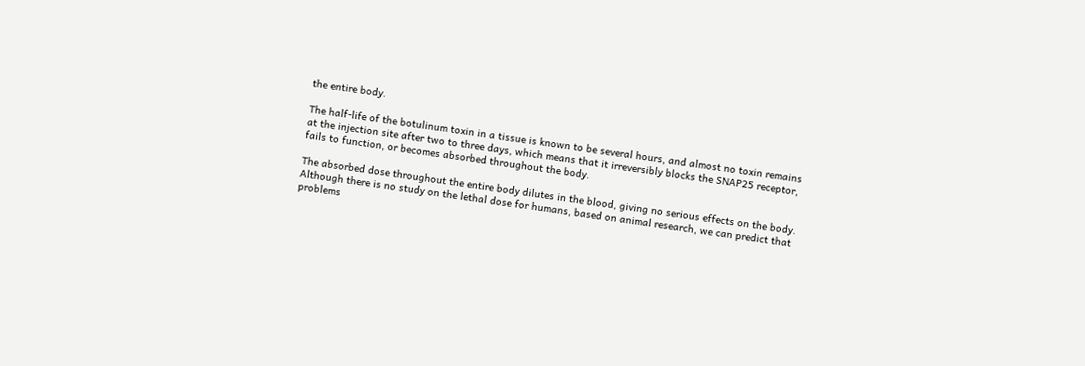the entire body.

The half-life of the botulinum toxin in a tissue is known to be several hours, and almost no toxin remains at the injection site after two to three days, which means that it irreversibly blocks the SNAP25 receptor, fails to function, or becomes absorbed throughout the body.

The absorbed dose throughout the entire body dilutes in the blood, giving no serious effects on the body. Although there is no study on the lethal dose for humans, based on animal research, we can predict that problems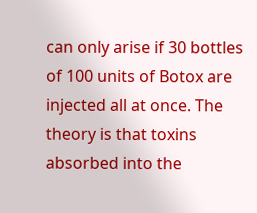can only arise if 30 bottles of 100 units of Botox are injected all at once. The theory is that toxins absorbed into the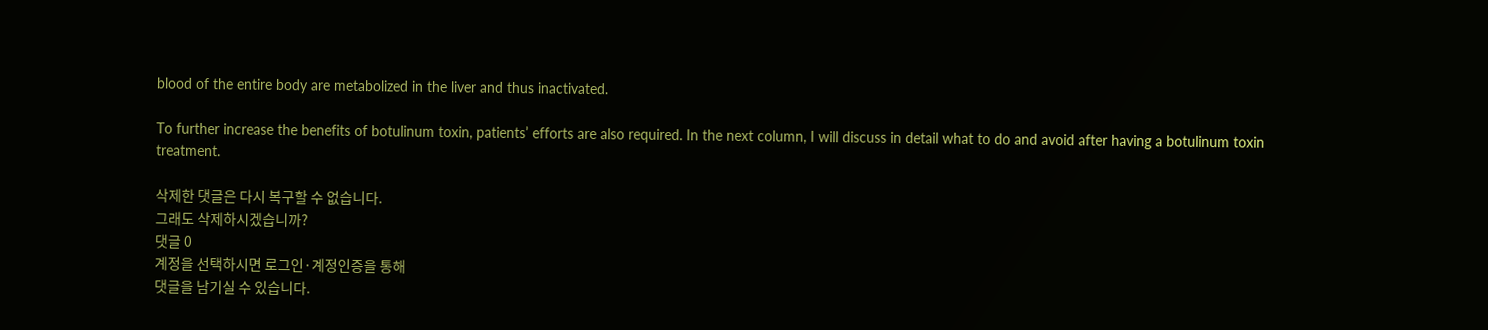blood of the entire body are metabolized in the liver and thus inactivated.

To further increase the benefits of botulinum toxin, patients’ efforts are also required. In the next column, I will discuss in detail what to do and avoid after having a botulinum toxin treatment.

삭제한 댓글은 다시 복구할 수 없습니다.
그래도 삭제하시겠습니까?
댓글 0
계정을 선택하시면 로그인·계정인증을 통해
댓글을 남기실 수 있습니다.